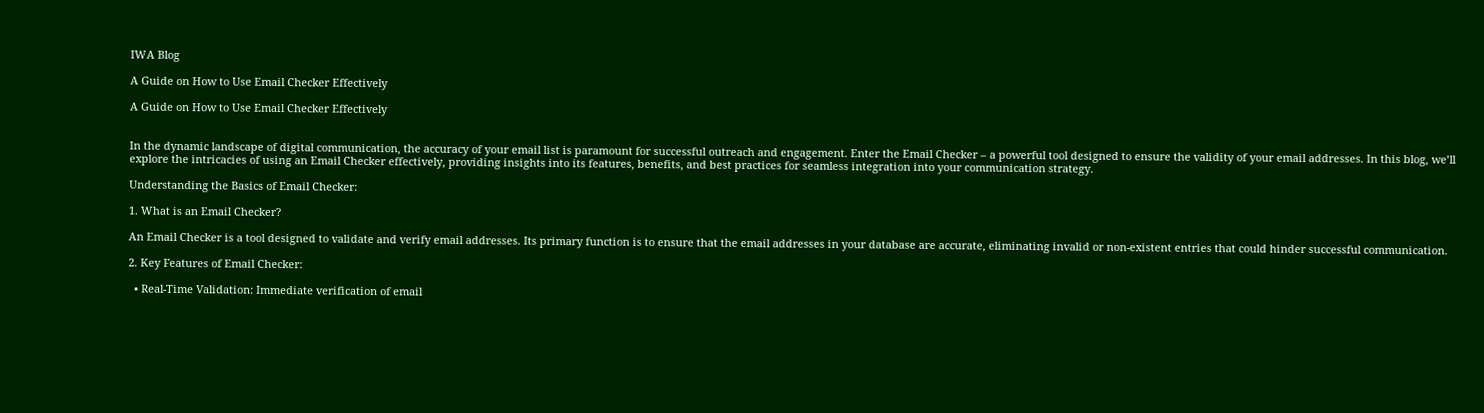IWA Blog

A Guide on How to Use Email Checker Effectively

A Guide on How to Use Email Checker Effectively


In the dynamic landscape of digital communication, the accuracy of your email list is paramount for successful outreach and engagement. Enter the Email Checker – a powerful tool designed to ensure the validity of your email addresses. In this blog, we’ll explore the intricacies of using an Email Checker effectively, providing insights into its features, benefits, and best practices for seamless integration into your communication strategy.

Understanding the Basics of Email Checker:

1. What is an Email Checker?

An Email Checker is a tool designed to validate and verify email addresses. Its primary function is to ensure that the email addresses in your database are accurate, eliminating invalid or non-existent entries that could hinder successful communication.

2. Key Features of Email Checker:

  • Real-Time Validation: Immediate verification of email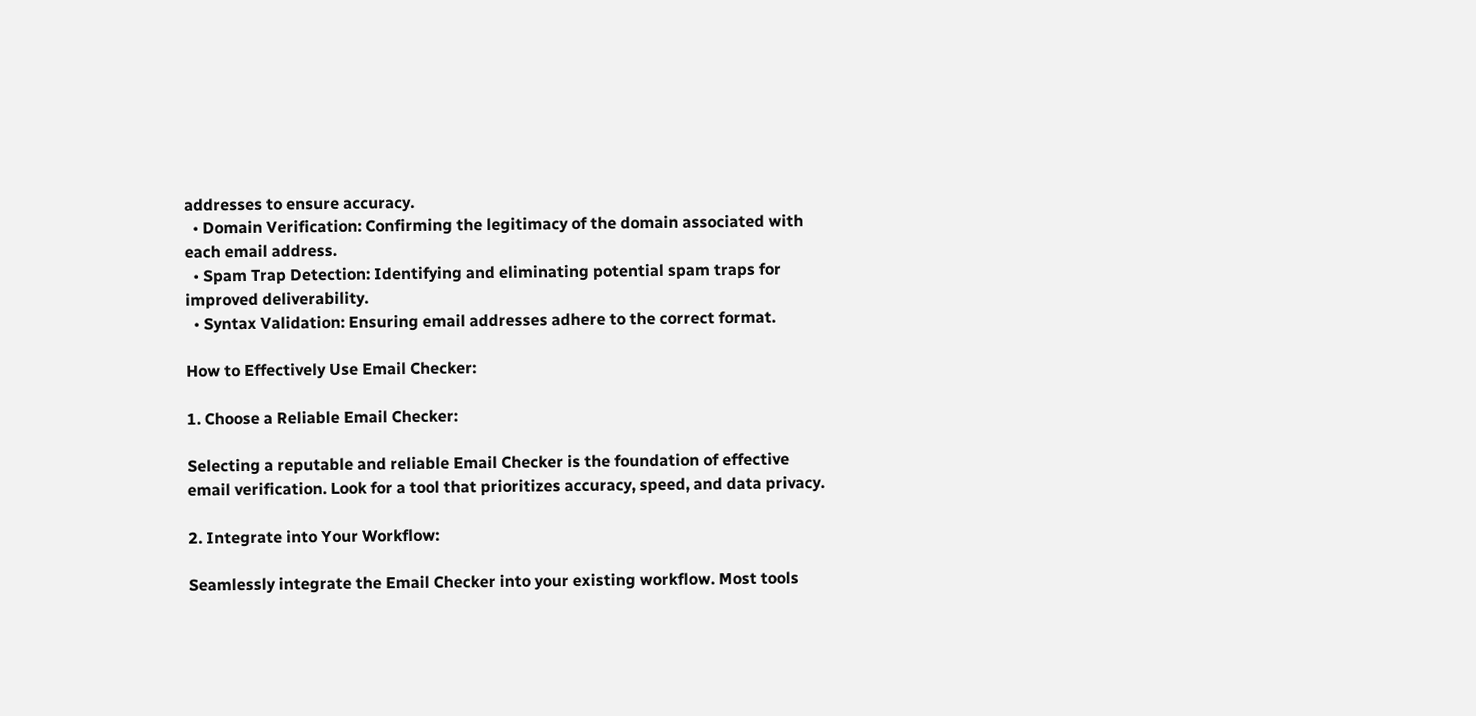addresses to ensure accuracy.
  • Domain Verification: Confirming the legitimacy of the domain associated with each email address.
  • Spam Trap Detection: Identifying and eliminating potential spam traps for improved deliverability.
  • Syntax Validation: Ensuring email addresses adhere to the correct format.

How to Effectively Use Email Checker:

1. Choose a Reliable Email Checker:

Selecting a reputable and reliable Email Checker is the foundation of effective email verification. Look for a tool that prioritizes accuracy, speed, and data privacy.

2. Integrate into Your Workflow:

Seamlessly integrate the Email Checker into your existing workflow. Most tools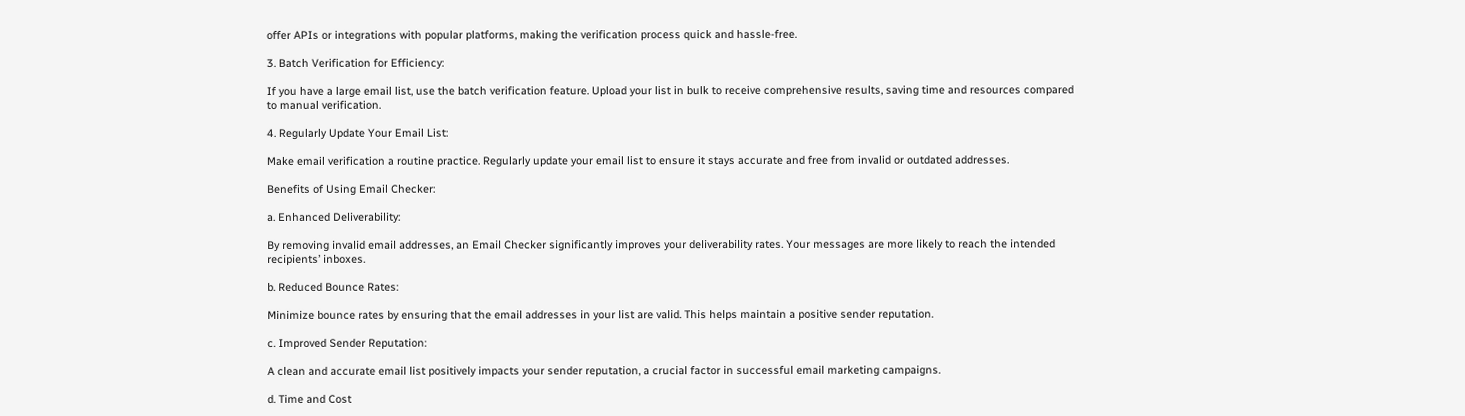offer APIs or integrations with popular platforms, making the verification process quick and hassle-free.

3. Batch Verification for Efficiency:

If you have a large email list, use the batch verification feature. Upload your list in bulk to receive comprehensive results, saving time and resources compared to manual verification.

4. Regularly Update Your Email List:

Make email verification a routine practice. Regularly update your email list to ensure it stays accurate and free from invalid or outdated addresses.

Benefits of Using Email Checker:

a. Enhanced Deliverability:

By removing invalid email addresses, an Email Checker significantly improves your deliverability rates. Your messages are more likely to reach the intended recipients’ inboxes.

b. Reduced Bounce Rates:

Minimize bounce rates by ensuring that the email addresses in your list are valid. This helps maintain a positive sender reputation.

c. Improved Sender Reputation:

A clean and accurate email list positively impacts your sender reputation, a crucial factor in successful email marketing campaigns.

d. Time and Cost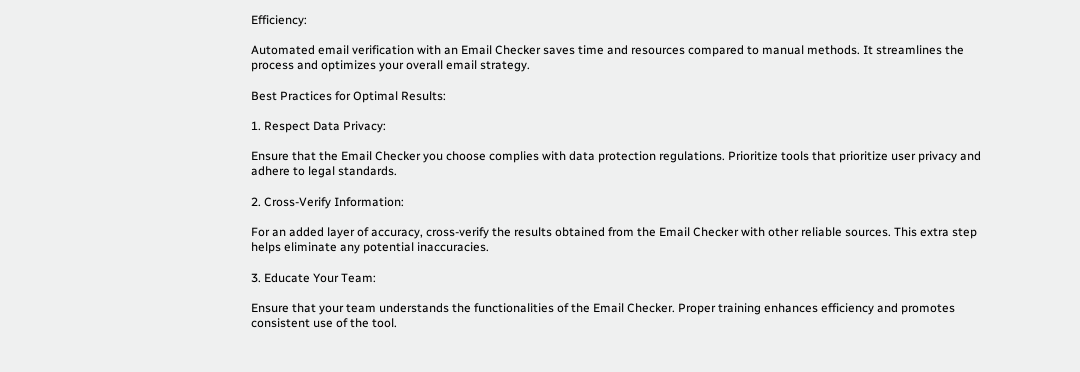Efficiency:

Automated email verification with an Email Checker saves time and resources compared to manual methods. It streamlines the process and optimizes your overall email strategy.

Best Practices for Optimal Results:

1. Respect Data Privacy:

Ensure that the Email Checker you choose complies with data protection regulations. Prioritize tools that prioritize user privacy and adhere to legal standards.

2. Cross-Verify Information:

For an added layer of accuracy, cross-verify the results obtained from the Email Checker with other reliable sources. This extra step helps eliminate any potential inaccuracies.

3. Educate Your Team:

Ensure that your team understands the functionalities of the Email Checker. Proper training enhances efficiency and promotes consistent use of the tool.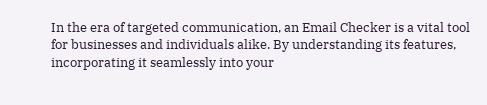In the era of targeted communication, an Email Checker is a vital tool for businesses and individuals alike. By understanding its features, incorporating it seamlessly into your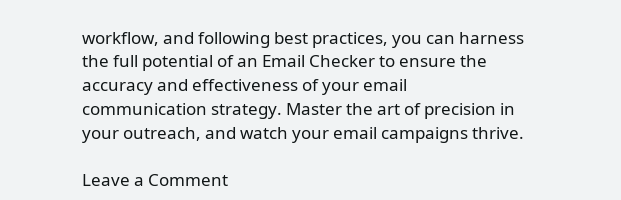workflow, and following best practices, you can harness the full potential of an Email Checker to ensure the accuracy and effectiveness of your email communication strategy. Master the art of precision in your outreach, and watch your email campaigns thrive.

Leave a Comment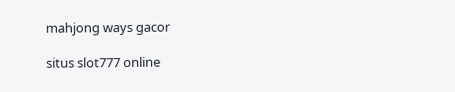mahjong ways gacor

situs slot777 online